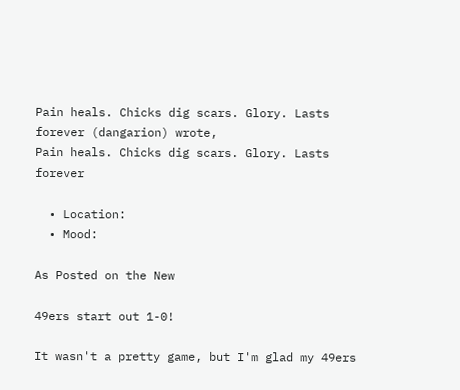Pain heals. Chicks dig scars. Glory. Lasts forever (dangarion) wrote,
Pain heals. Chicks dig scars. Glory. Lasts forever

  • Location:
  • Mood:

As Posted on the New

49ers start out 1-0!

It wasn't a pretty game, but I'm glad my 49ers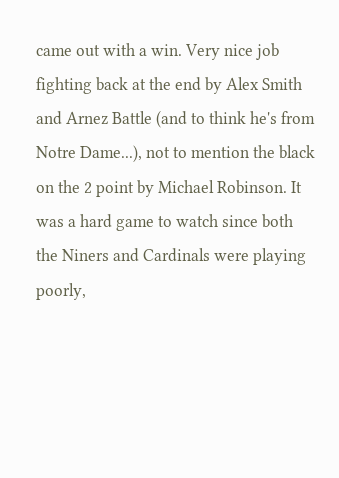came out with a win. Very nice job fighting back at the end by Alex Smith and Arnez Battle (and to think he's from Notre Dame...), not to mention the black on the 2 point by Michael Robinson. It was a hard game to watch since both the Niners and Cardinals were playing poorly,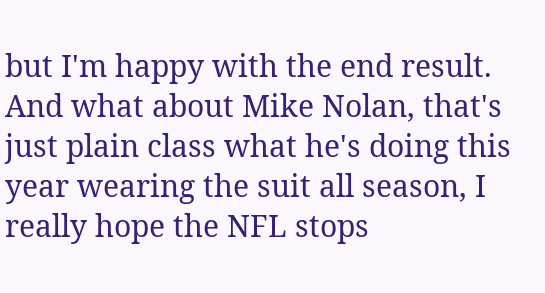but I'm happy with the end result. And what about Mike Nolan, that's just plain class what he's doing this year wearing the suit all season, I really hope the NFL stops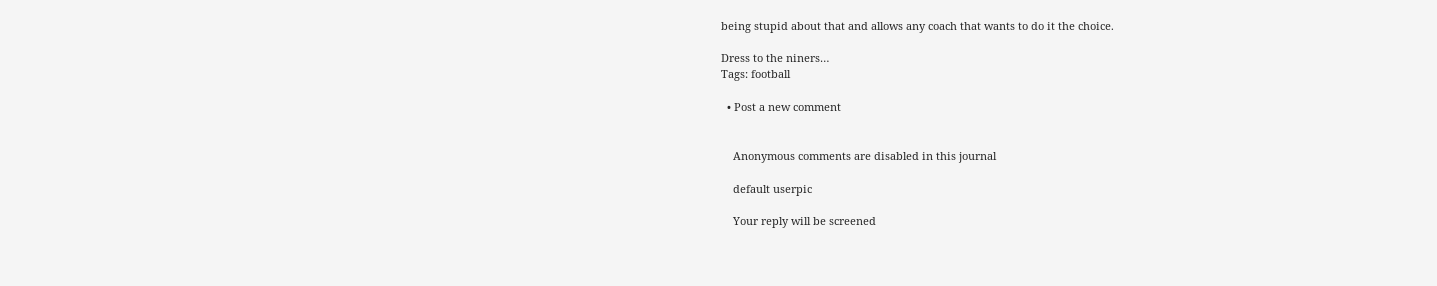being stupid about that and allows any coach that wants to do it the choice.

Dress to the niners…
Tags: football

  • Post a new comment


    Anonymous comments are disabled in this journal

    default userpic

    Your reply will be screened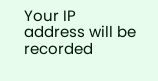Your IP address will be recorded